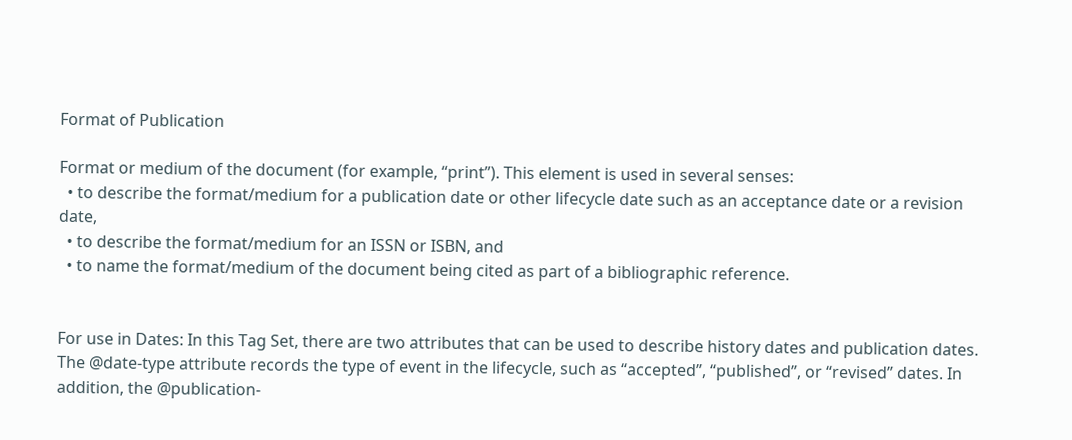Format of Publication

Format or medium of the document (for example, “print”). This element is used in several senses:
  • to describe the format/medium for a publication date or other lifecycle date such as an acceptance date or a revision date,
  • to describe the format/medium for an ISSN or ISBN, and
  • to name the format/medium of the document being cited as part of a bibliographic reference.


For use in Dates: In this Tag Set, there are two attributes that can be used to describe history dates and publication dates. The @date-type attribute records the type of event in the lifecycle, such as “accepted”, “published”, or “revised” dates. In addition, the @publication-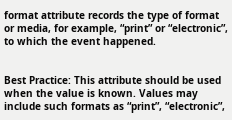format attribute records the type of format or media, for example, “print” or “electronic”, to which the event happened.


Best Practice: This attribute should be used when the value is known. Values may include such formats as “print”, “electronic”,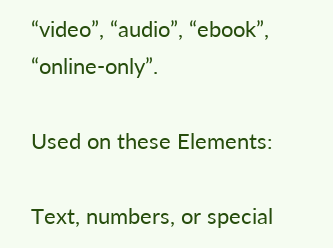“video”, “audio”, “ebook”, “online-only”.

Used on these Elements:

Text, numbers, or special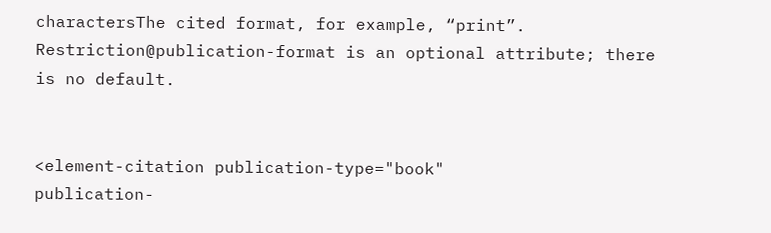charactersThe cited format, for example, “print”.
Restriction@publication-format is an optional attribute; there is no default.


<element-citation publication-type="book"
publication-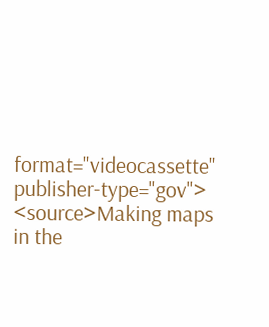format="videocassette" publisher-type="gov">
<source>Making maps in the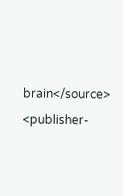brain</source>
<publisher-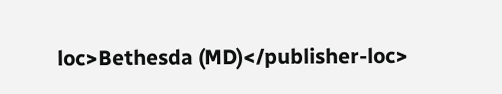loc>Bethesda (MD)</publisher-loc>